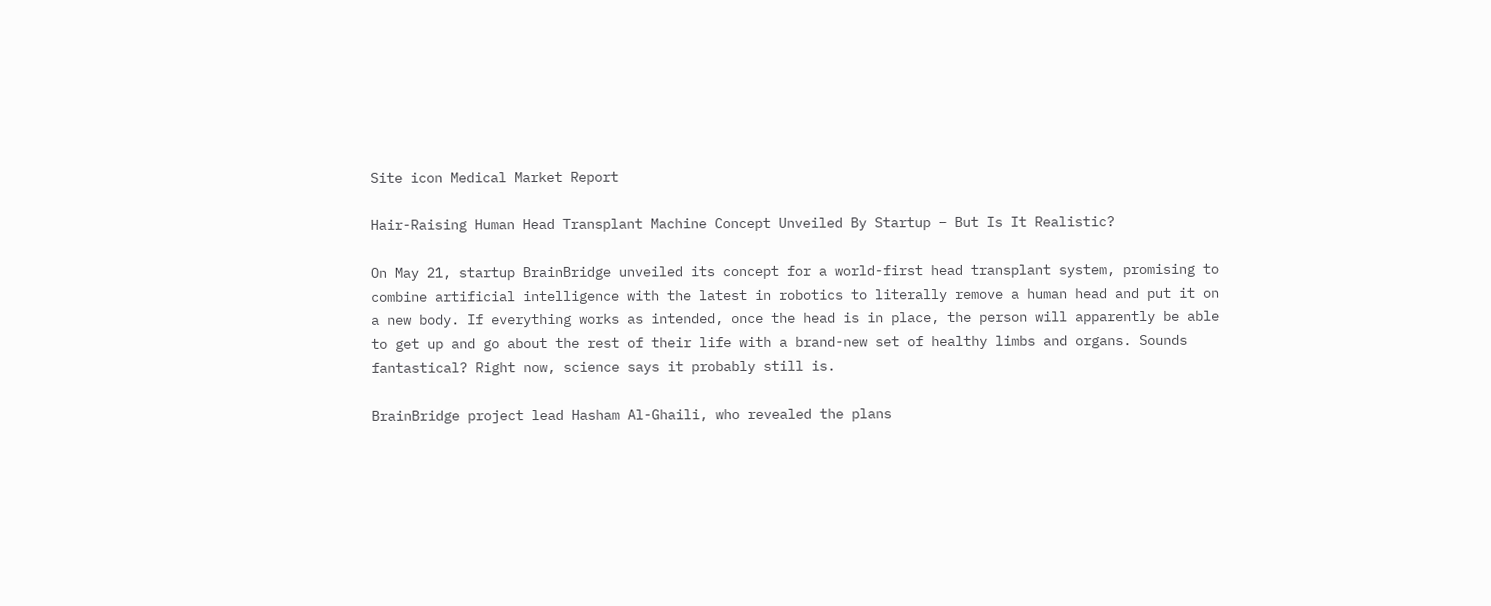Site icon Medical Market Report

Hair-Raising Human Head Transplant Machine Concept Unveiled By Startup – But Is It Realistic?

On May 21, startup BrainBridge unveiled its concept for a world-first head transplant system, promising to combine artificial intelligence with the latest in robotics to literally remove a human head and put it on a new body. If everything works as intended, once the head is in place, the person will apparently be able to get up and go about the rest of their life with a brand-new set of healthy limbs and organs. Sounds fantastical? Right now, science says it probably still is.

BrainBridge project lead Hasham Al-Ghaili, who revealed the plans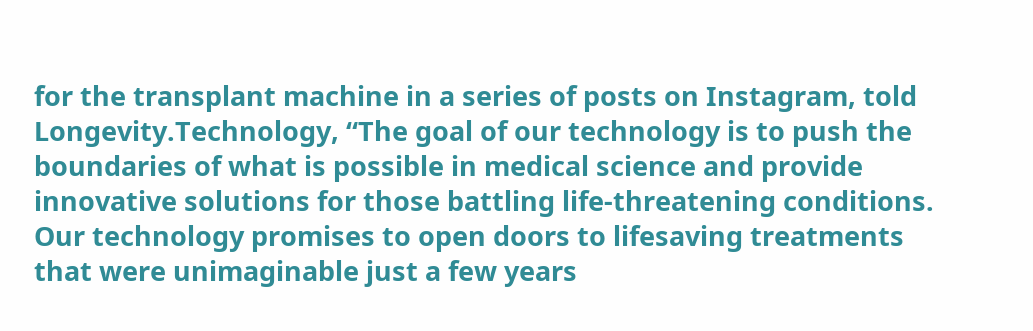for the transplant machine in a series of posts on Instagram, told Longevity.Technology, “The goal of our technology is to push the boundaries of what is possible in medical science and provide innovative solutions for those battling life-threatening conditions. Our technology promises to open doors to lifesaving treatments that were unimaginable just a few years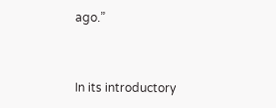ago.”


In its introductory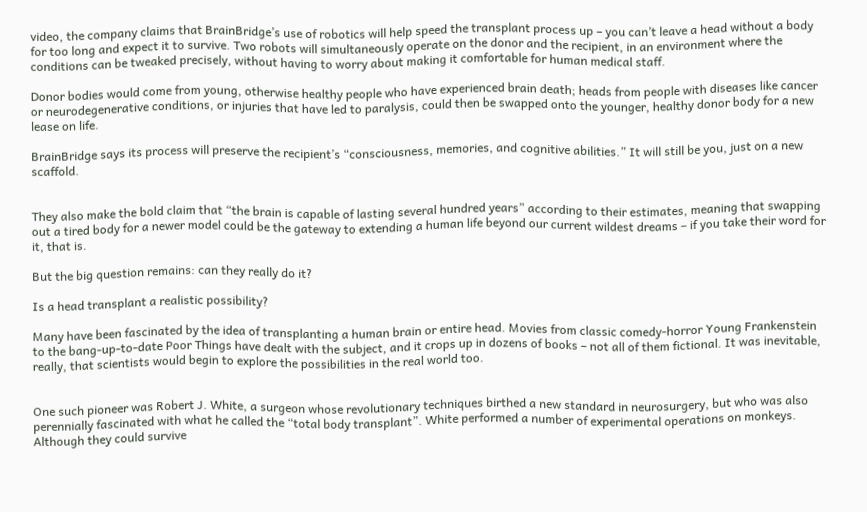video, the company claims that BrainBridge’s use of robotics will help speed the transplant process up – you can’t leave a head without a body for too long and expect it to survive. Two robots will simultaneously operate on the donor and the recipient, in an environment where the conditions can be tweaked precisely, without having to worry about making it comfortable for human medical staff.

Donor bodies would come from young, otherwise healthy people who have experienced brain death; heads from people with diseases like cancer or neurodegenerative conditions, or injuries that have led to paralysis, could then be swapped onto the younger, healthy donor body for a new lease on life.

BrainBridge says its process will preserve the recipient’s “consciousness, memories, and cognitive abilities.” It will still be you, just on a new scaffold.


They also make the bold claim that “the brain is capable of lasting several hundred years” according to their estimates, meaning that swapping out a tired body for a newer model could be the gateway to extending a human life beyond our current wildest dreams – if you take their word for it, that is.

But the big question remains: can they really do it?

Is a head transplant a realistic possibility?

Many have been fascinated by the idea of transplanting a human brain or entire head. Movies from classic comedy-horror Young Frankenstein to the bang-up-to-date Poor Things have dealt with the subject, and it crops up in dozens of books – not all of them fictional. It was inevitable, really, that scientists would begin to explore the possibilities in the real world too.


One such pioneer was Robert J. White, a surgeon whose revolutionary techniques birthed a new standard in neurosurgery, but who was also perennially fascinated with what he called the “total body transplant”. White performed a number of experimental operations on monkeys. Although they could survive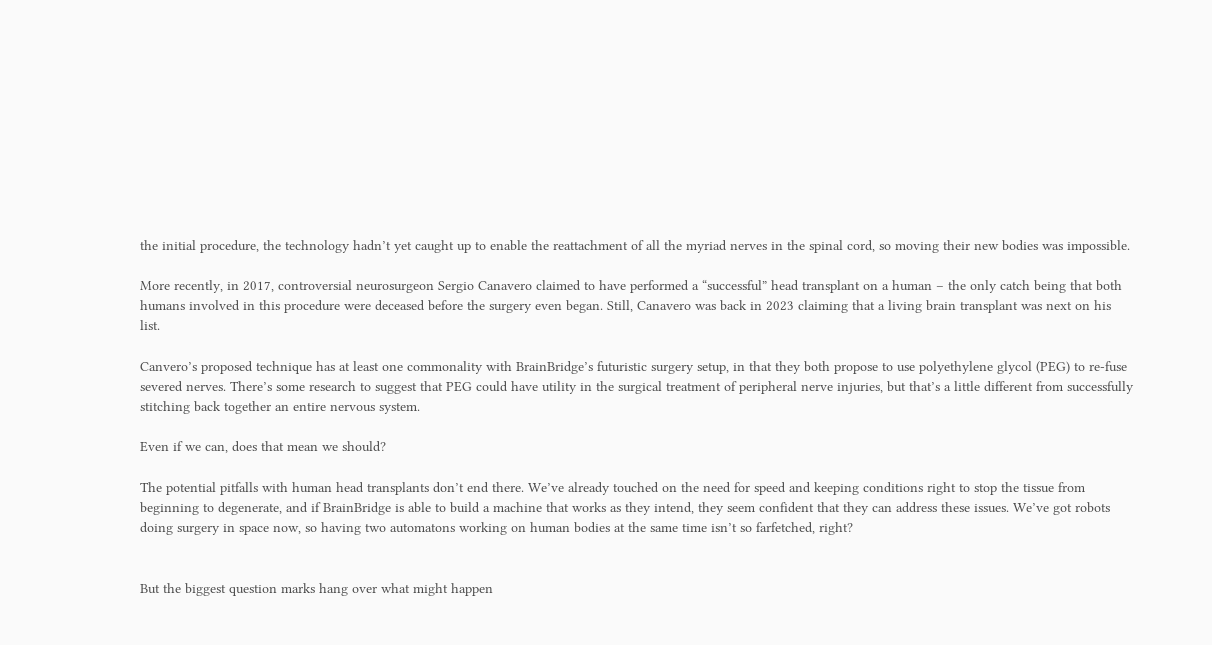the initial procedure, the technology hadn’t yet caught up to enable the reattachment of all the myriad nerves in the spinal cord, so moving their new bodies was impossible.

More recently, in 2017, controversial neurosurgeon Sergio Canavero claimed to have performed a “successful” head transplant on a human – the only catch being that both humans involved in this procedure were deceased before the surgery even began. Still, Canavero was back in 2023 claiming that a living brain transplant was next on his list.

Canvero’s proposed technique has at least one commonality with BrainBridge’s futuristic surgery setup, in that they both propose to use polyethylene glycol (PEG) to re-fuse severed nerves. There’s some research to suggest that PEG could have utility in the surgical treatment of peripheral nerve injuries, but that’s a little different from successfully stitching back together an entire nervous system.

Even if we can, does that mean we should?

The potential pitfalls with human head transplants don’t end there. We’ve already touched on the need for speed and keeping conditions right to stop the tissue from beginning to degenerate, and if BrainBridge is able to build a machine that works as they intend, they seem confident that they can address these issues. We’ve got robots doing surgery in space now, so having two automatons working on human bodies at the same time isn’t so farfetched, right?


But the biggest question marks hang over what might happen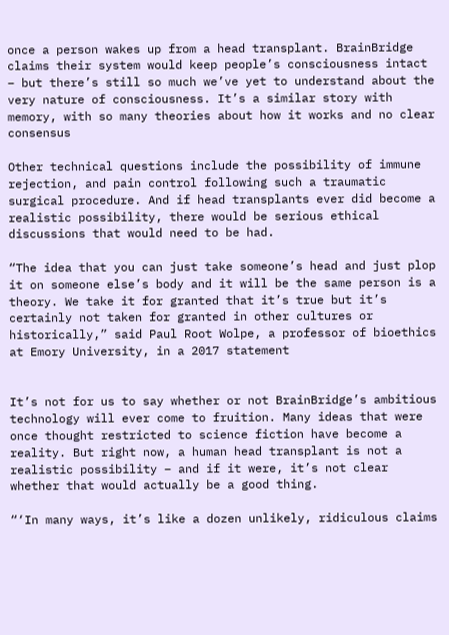once a person wakes up from a head transplant. BrainBridge claims their system would keep people’s consciousness intact – but there’s still so much we’ve yet to understand about the very nature of consciousness. It’s a similar story with memory, with so many theories about how it works and no clear consensus

Other technical questions include the possibility of immune rejection, and pain control following such a traumatic surgical procedure. And if head transplants ever did become a realistic possibility, there would be serious ethical discussions that would need to be had.

“The idea that you can just take someone’s head and just plop it on someone else’s body and it will be the same person is a theory. We take it for granted that it’s true but it’s certainly not taken for granted in other cultures or historically,” said Paul Root Wolpe, a professor of bioethics at Emory University, in a 2017 statement


It’s not for us to say whether or not BrainBridge’s ambitious technology will ever come to fruition. Many ideas that were once thought restricted to science fiction have become a reality. But right now, a human head transplant is not a realistic possibility – and if it were, it’s not clear whether that would actually be a good thing.

“‘In many ways, it’s like a dozen unlikely, ridiculous claims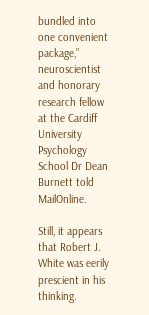bundled into one convenient package,” neuroscientist and honorary research fellow at the Cardiff University Psychology School Dr Dean Burnett told MailOnline.

Still, it appears that Robert J. White was eerily prescient in his thinking.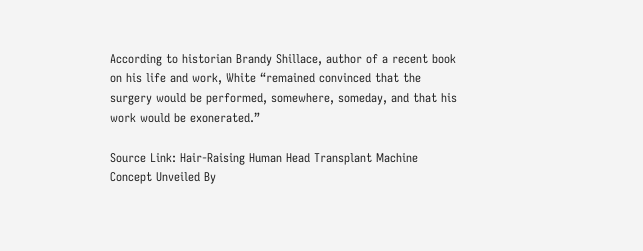According to historian Brandy Shillace, author of a recent book on his life and work, White “remained convinced that the surgery would be performed, somewhere, someday, and that his work would be exonerated.”

Source Link: Hair-Raising Human Head Transplant Machine Concept Unveiled By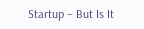Startup – But Is It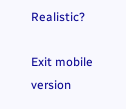Realistic?

Exit mobile version